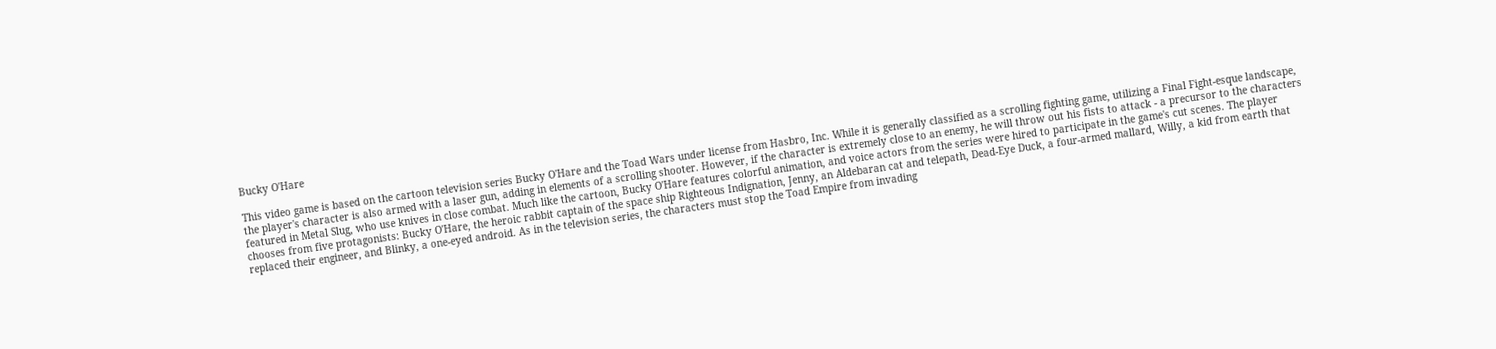Bucky O'Hare

This video game is based on the cartoon television series Bucky O'Hare and the Toad Wars under license from Hasbro, Inc. While it is generally classified as a scrolling fighting game, utilizing a Final Fight-esque landscape, the player's character is also armed with a laser gun, adding in elements of a scrolling shooter. However, if the character is extremely close to an enemy, he will throw out his fists to attack - a precursor to the characters featured in Metal Slug, who use knives in close combat. Much like the cartoon, Bucky O'Hare features colorful animation, and voice actors from the series were hired to participate in the game's cut scenes. The player chooses from five protagonists: Bucky O'Hare, the heroic rabbit captain of the space ship Righteous Indignation, Jenny, an Aldebaran cat and telepath, Dead-Eye Duck, a four-armed mallard, Willy, a kid from earth that replaced their engineer, and Blinky, a one-eyed android. As in the television series, the characters must stop the Toad Empire from invading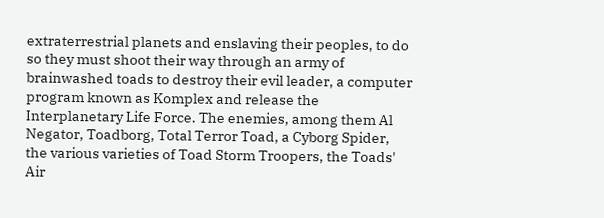extraterrestrial planets and enslaving their peoples, to do so they must shoot their way through an army of brainwashed toads to destroy their evil leader, a computer program known as Komplex and release the Interplanetary Life Force. The enemies, among them Al Negator, Toadborg, Total Terror Toad, a Cyborg Spider, the various varieties of Toad Storm Troopers, the Toads' Air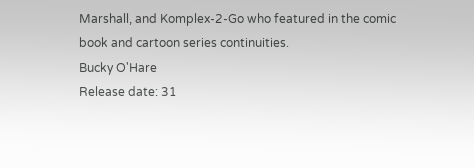Marshall, and Komplex-2-Go who featured in the comic book and cartoon series continuities.
Bucky O'Hare
Release date: 31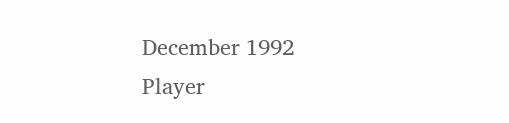December 1992
Player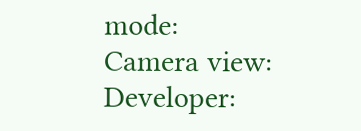mode:
Camera view:
Developer: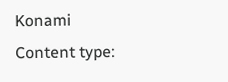Konami
Content type: